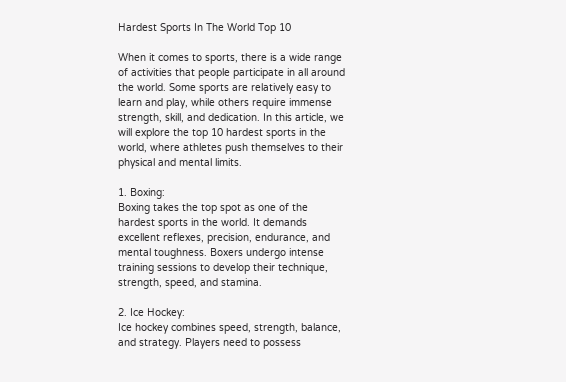Hardest Sports In The World Top 10

When it comes to sports, there is a wide range of activities that people participate in all around the world. Some sports are relatively easy to learn and play, while others require immense strength, skill, and dedication. In this article, we will explore the top 10 hardest sports in the world, where athletes push themselves to their physical and mental limits.

1. Boxing:
Boxing takes the top spot as one of the hardest sports in the world. It demands excellent reflexes, precision, endurance, and mental toughness. Boxers undergo intense training sessions to develop their technique, strength, speed, and stamina.

2. Ice Hockey:
Ice hockey combines speed, strength, balance, and strategy. Players need to possess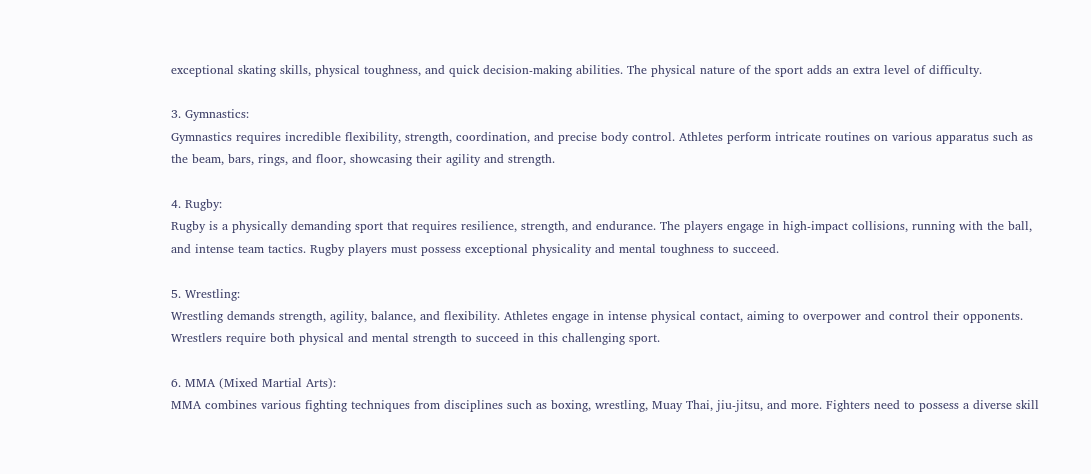exceptional skating skills, physical toughness, and quick decision-making abilities. The physical nature of the sport adds an extra level of difficulty.

3. Gymnastics:
Gymnastics requires incredible flexibility, strength, coordination, and precise body control. Athletes perform intricate routines on various apparatus such as the beam, bars, rings, and floor, showcasing their agility and strength.

4. Rugby:
Rugby is a physically demanding sport that requires resilience, strength, and endurance. The players engage in high-impact collisions, running with the ball, and intense team tactics. Rugby players must possess exceptional physicality and mental toughness to succeed.

5. Wrestling:
Wrestling demands strength, agility, balance, and flexibility. Athletes engage in intense physical contact, aiming to overpower and control their opponents. Wrestlers require both physical and mental strength to succeed in this challenging sport.

6. MMA (Mixed Martial Arts):
MMA combines various fighting techniques from disciplines such as boxing, wrestling, Muay Thai, jiu-jitsu, and more. Fighters need to possess a diverse skill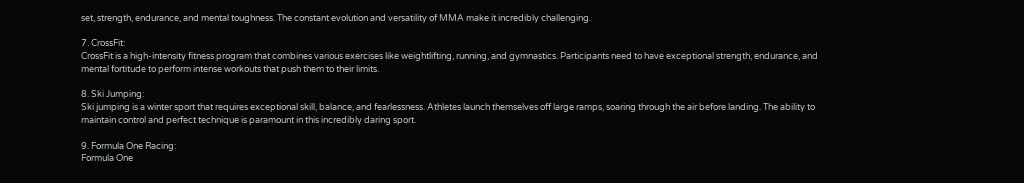set, strength, endurance, and mental toughness. The constant evolution and versatility of MMA make it incredibly challenging.

7. CrossFit:
CrossFit is a high-intensity fitness program that combines various exercises like weightlifting, running, and gymnastics. Participants need to have exceptional strength, endurance, and mental fortitude to perform intense workouts that push them to their limits.

8. Ski Jumping:
Ski jumping is a winter sport that requires exceptional skill, balance, and fearlessness. Athletes launch themselves off large ramps, soaring through the air before landing. The ability to maintain control and perfect technique is paramount in this incredibly daring sport.

9. Formula One Racing:
Formula One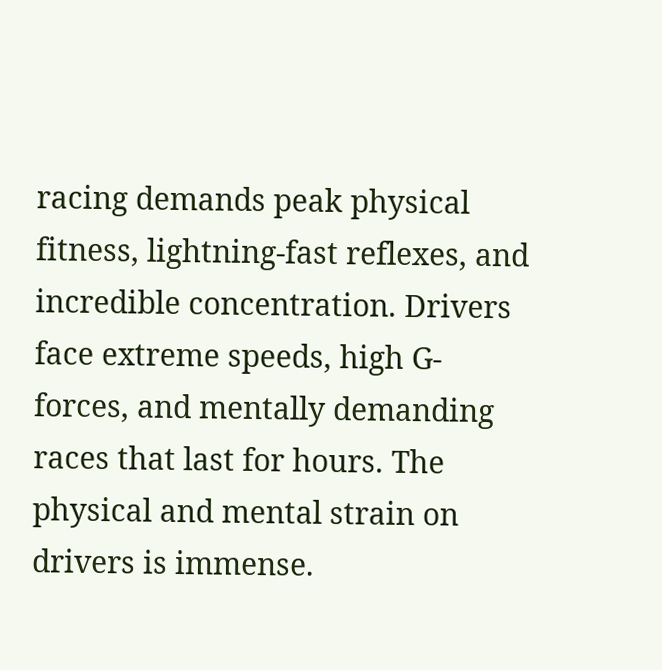racing demands peak physical fitness, lightning-fast reflexes, and incredible concentration. Drivers face extreme speeds, high G-forces, and mentally demanding races that last for hours. The physical and mental strain on drivers is immense.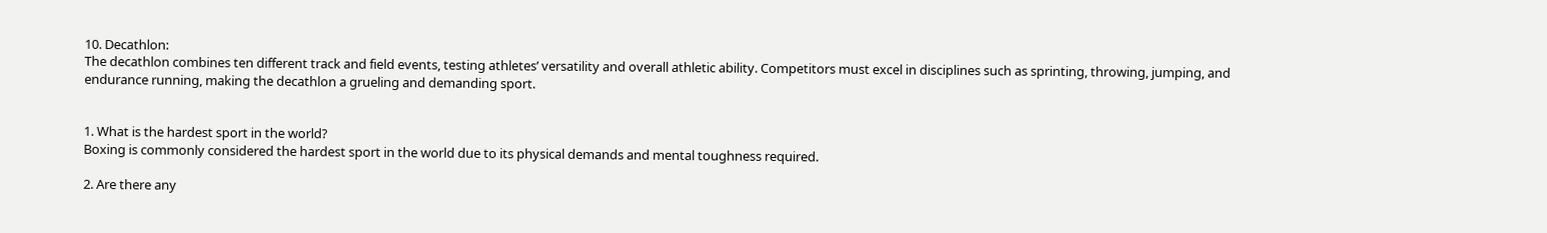10. Decathlon:
The decathlon combines ten different track and field events, testing athletes’ versatility and overall athletic ability. Competitors must excel in disciplines such as sprinting, throwing, jumping, and endurance running, making the decathlon a grueling and demanding sport.


1. What is the hardest sport in the world?
Boxing is commonly considered the hardest sport in the world due to its physical demands and mental toughness required.

2. Are there any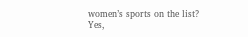women’s sports on the list?
Yes,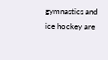gymnastics and ice hockey are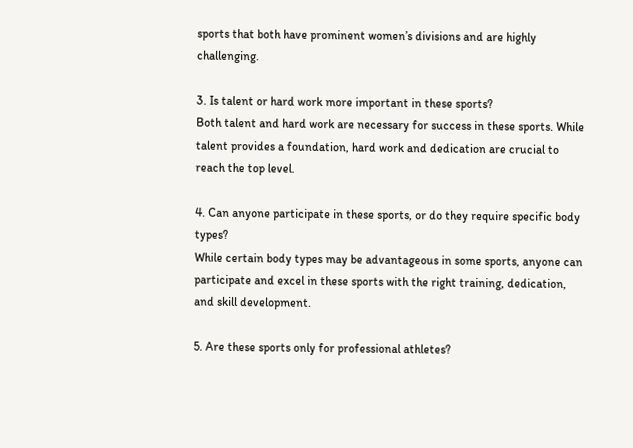sports that both have prominent women’s divisions and are highly challenging.

3. Is talent or hard work more important in these sports?
Both talent and hard work are necessary for success in these sports. While talent provides a foundation, hard work and dedication are crucial to reach the top level.

4. Can anyone participate in these sports, or do they require specific body types?
While certain body types may be advantageous in some sports, anyone can participate and excel in these sports with the right training, dedication, and skill development.

5. Are these sports only for professional athletes?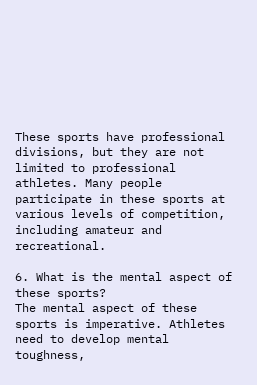These sports have professional divisions, but they are not limited to professional athletes. Many people participate in these sports at various levels of competition, including amateur and recreational.

6. What is the mental aspect of these sports?
The mental aspect of these sports is imperative. Athletes need to develop mental toughness,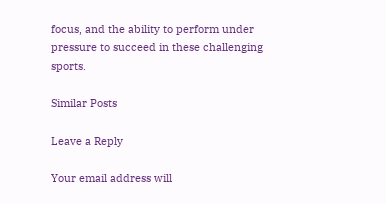focus, and the ability to perform under pressure to succeed in these challenging sports.

Similar Posts

Leave a Reply

Your email address will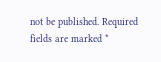not be published. Required fields are marked *